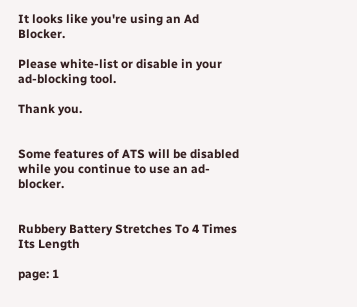It looks like you're using an Ad Blocker.

Please white-list or disable in your ad-blocking tool.

Thank you.


Some features of ATS will be disabled while you continue to use an ad-blocker.


Rubbery Battery Stretches To 4 Times Its Length

page: 1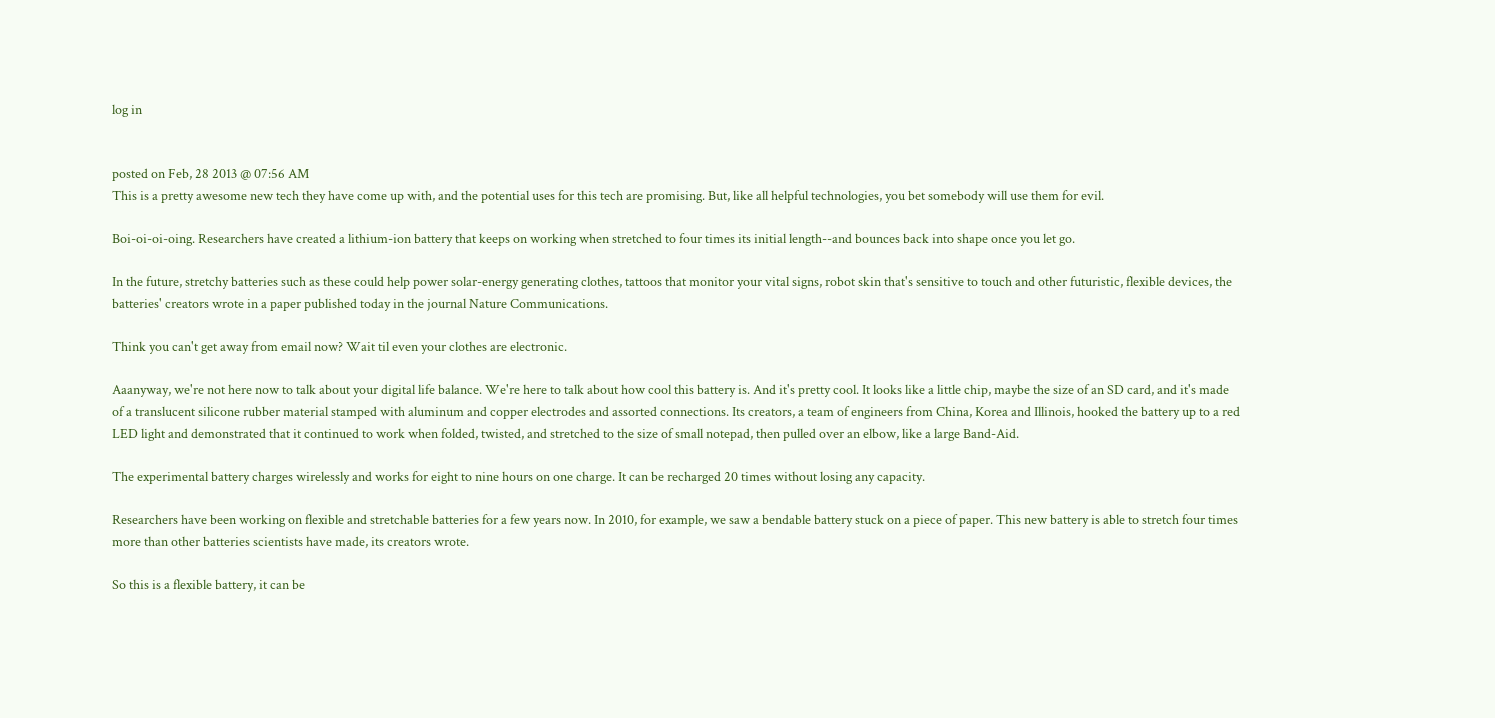log in


posted on Feb, 28 2013 @ 07:56 AM
This is a pretty awesome new tech they have come up with, and the potential uses for this tech are promising. But, like all helpful technologies, you bet somebody will use them for evil.

Boi-oi-oi-oing. Researchers have created a lithium-ion battery that keeps on working when stretched to four times its initial length--and bounces back into shape once you let go.

In the future, stretchy batteries such as these could help power solar-energy generating clothes, tattoos that monitor your vital signs, robot skin that's sensitive to touch and other futuristic, flexible devices, the batteries' creators wrote in a paper published today in the journal Nature Communications.

Think you can't get away from email now? Wait til even your clothes are electronic.

Aaanyway, we're not here now to talk about your digital life balance. We're here to talk about how cool this battery is. And it's pretty cool. It looks like a little chip, maybe the size of an SD card, and it's made of a translucent silicone rubber material stamped with aluminum and copper electrodes and assorted connections. Its creators, a team of engineers from China, Korea and Illinois, hooked the battery up to a red LED light and demonstrated that it continued to work when folded, twisted, and stretched to the size of small notepad, then pulled over an elbow, like a large Band-Aid.

The experimental battery charges wirelessly and works for eight to nine hours on one charge. It can be recharged 20 times without losing any capacity.

Researchers have been working on flexible and stretchable batteries for a few years now. In 2010, for example, we saw a bendable battery stuck on a piece of paper. This new battery is able to stretch four times more than other batteries scientists have made, its creators wrote.

So this is a flexible battery, it can be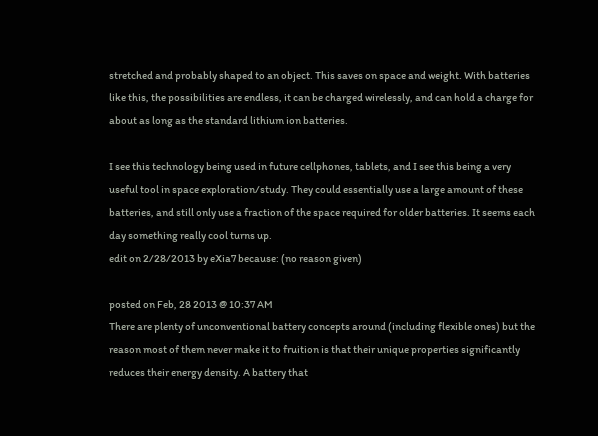stretched and probably shaped to an object. This saves on space and weight. With batteries like this, the possibilities are endless, it can be charged wirelessly, and can hold a charge for about as long as the standard lithium ion batteries.

I see this technology being used in future cellphones, tablets, and I see this being a very useful tool in space exploration/study. They could essentially use a large amount of these batteries, and still only use a fraction of the space required for older batteries. It seems each day something really cool turns up.
edit on 2/28/2013 by eXia7 because: (no reason given)

posted on Feb, 28 2013 @ 10:37 AM
There are plenty of unconventional battery concepts around (including flexible ones) but the reason most of them never make it to fruition is that their unique properties significantly reduces their energy density. A battery that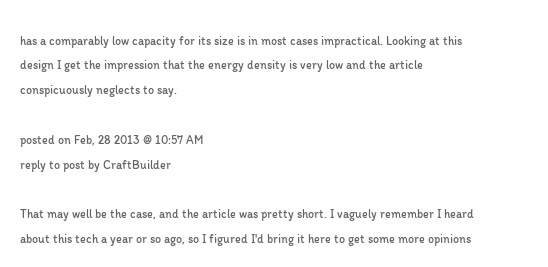has a comparably low capacity for its size is in most cases impractical. Looking at this design I get the impression that the energy density is very low and the article conspicuously neglects to say.

posted on Feb, 28 2013 @ 10:57 AM
reply to post by CraftBuilder

That may well be the case, and the article was pretty short. I vaguely remember I heard about this tech a year or so ago, so I figured I'd bring it here to get some more opinions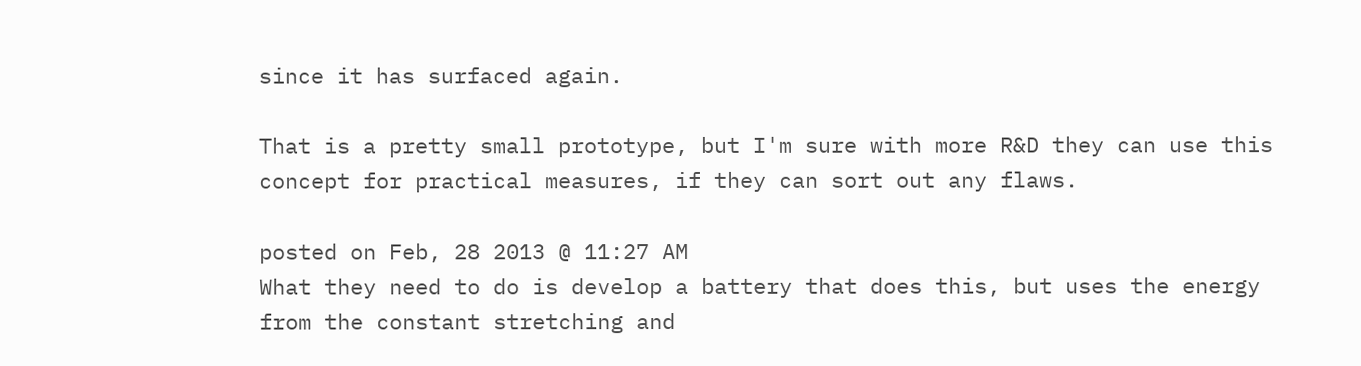since it has surfaced again.

That is a pretty small prototype, but I'm sure with more R&D they can use this concept for practical measures, if they can sort out any flaws.

posted on Feb, 28 2013 @ 11:27 AM
What they need to do is develop a battery that does this, but uses the energy from the constant stretching and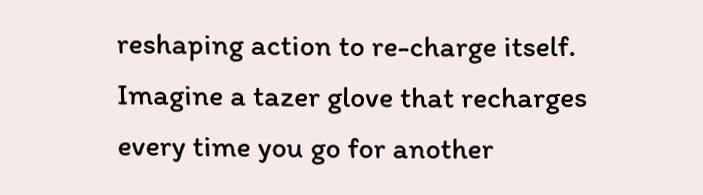reshaping action to re-charge itself. Imagine a tazer glove that recharges every time you go for another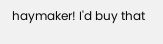haymaker! I'd buy that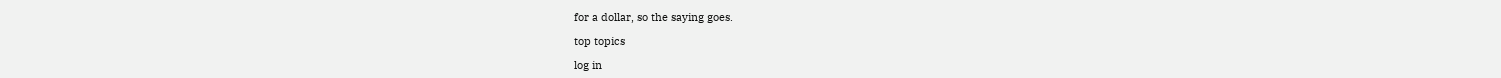for a dollar, so the saying goes.

top topics

log in